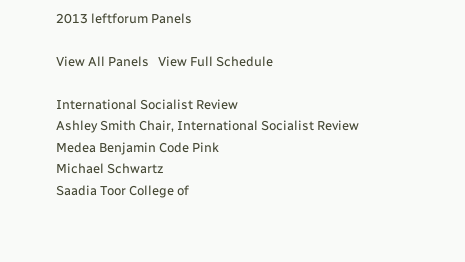2013 leftforum Panels

View All Panels   View Full Schedule

International Socialist Review
Ashley Smith Chair, International Socialist Review
Medea Benjamin Code Pink
Michael Schwartz
Saadia Toor College of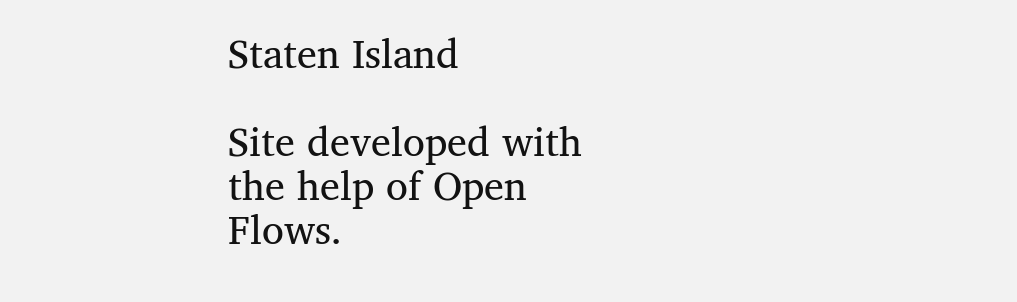Staten Island

Site developed with the help of Open Flows.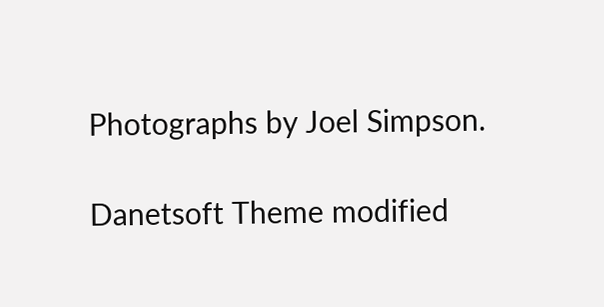Photographs by Joel Simpson.

Danetsoft Theme modified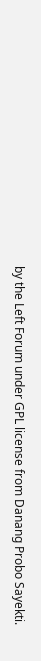by the Left Forum under GPL license from Danang Probo Sayekti.